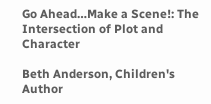Go Ahead…Make a Scene!: The Intersection of Plot and Character

Beth Anderson, Children's Author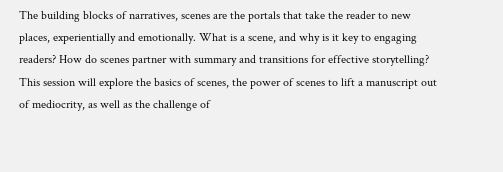The building blocks of narratives, scenes are the portals that take the reader to new places, experientially and emotionally. What is a scene, and why is it key to engaging readers? How do scenes partner with summary and transitions for effective storytelling? This session will explore the basics of scenes, the power of scenes to lift a manuscript out of mediocrity, as well as the challenge of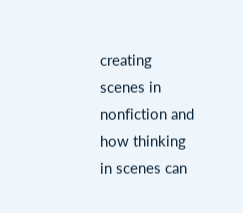creating scenes in nonfiction and how thinking in scenes can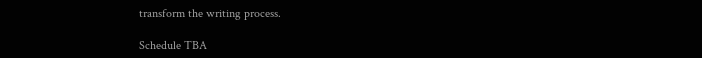transform the writing process.

Schedule TBA